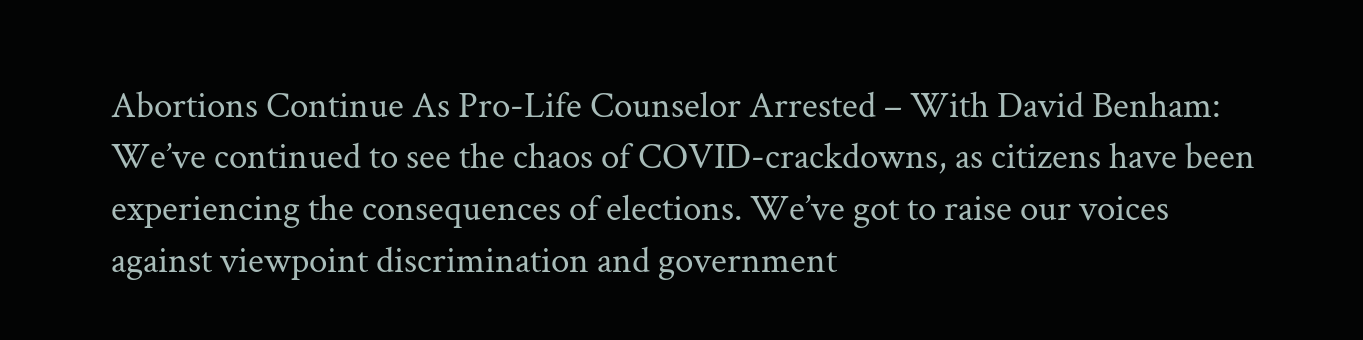Abortions Continue As Pro-Life Counselor Arrested – With David Benham: We’ve continued to see the chaos of COVID-crackdowns, as citizens have been experiencing the consequences of elections. We’ve got to raise our voices against viewpoint discrimination and government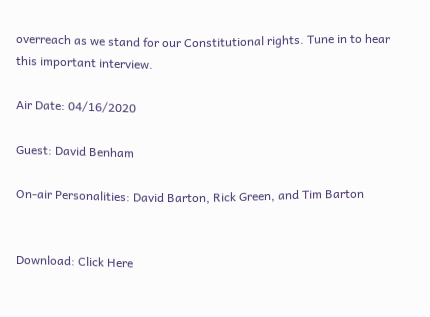overreach as we stand for our Constitutional rights. Tune in to hear this important interview.

Air Date: 04/16/2020

Guest: David Benham

On-air Personalities: David Barton, Rick Green, and Tim Barton


Download: Click Here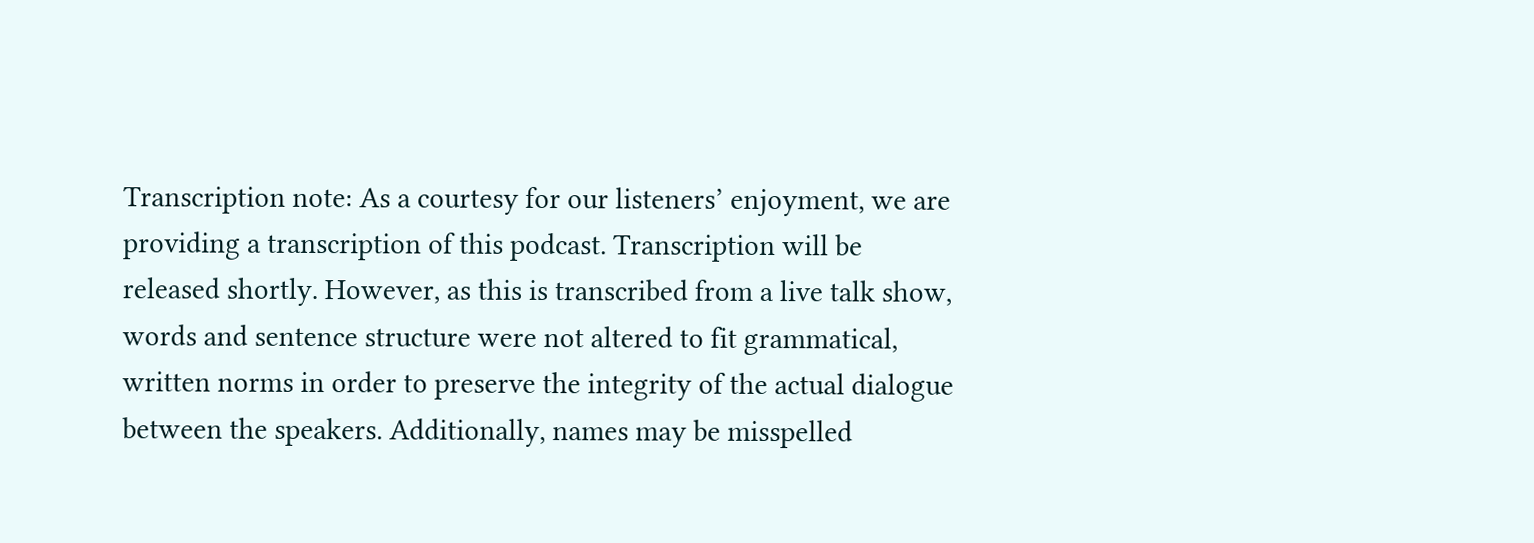Transcription note: As a courtesy for our listeners’ enjoyment, we are providing a transcription of this podcast. Transcription will be released shortly. However, as this is transcribed from a live talk show, words and sentence structure were not altered to fit grammatical, written norms in order to preserve the integrity of the actual dialogue between the speakers. Additionally, names may be misspelled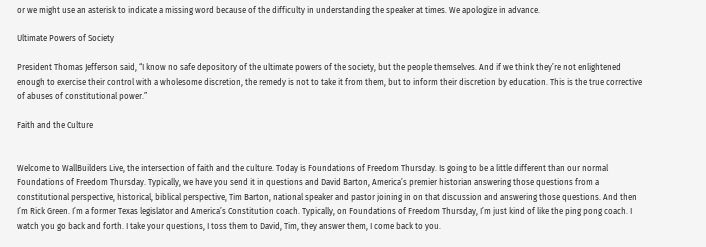or we might use an asterisk to indicate a missing word because of the difficulty in understanding the speaker at times. We apologize in advance.

Ultimate Powers of Society

President Thomas Jefferson said, “I know no safe depository of the ultimate powers of the society, but the people themselves. And if we think they’re not enlightened enough to exercise their control with a wholesome discretion, the remedy is not to take it from them, but to inform their discretion by education. This is the true corrective of abuses of constitutional power.”

Faith and the Culture


Welcome to WallBuilders Live, the intersection of faith and the culture. Today is Foundations of Freedom Thursday. Is going to be a little different than our normal Foundations of Freedom Thursday. Typically, we have you send it in questions and David Barton, America’s premier historian answering those questions from a constitutional perspective, historical, biblical perspective, Tim Barton, national speaker and pastor joining in on that discussion and answering those questions. And then I’m Rick Green. I’m a former Texas legislator and America’s Constitution coach. Typically, on Foundations of Freedom Thursday, I’m just kind of like the ping pong coach. I watch you go back and forth. I take your questions, I toss them to David, Tim, they answer them, I come back to you.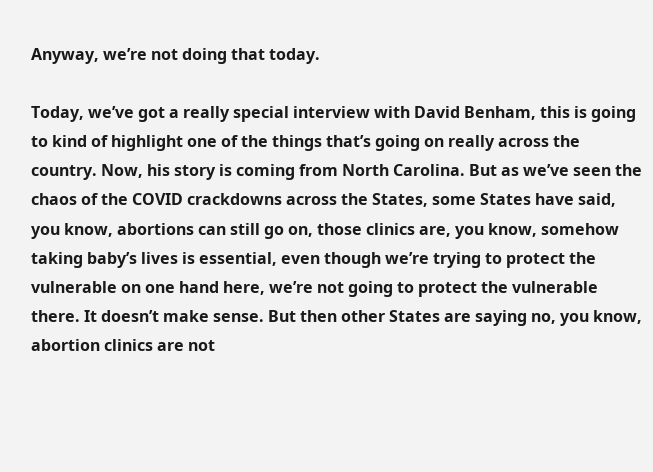Anyway, we’re not doing that today.

Today, we’ve got a really special interview with David Benham, this is going to kind of highlight one of the things that’s going on really across the country. Now, his story is coming from North Carolina. But as we’ve seen the chaos of the COVID crackdowns across the States, some States have said, you know, abortions can still go on, those clinics are, you know, somehow taking baby’s lives is essential, even though we’re trying to protect the vulnerable on one hand here, we’re not going to protect the vulnerable there. It doesn’t make sense. But then other States are saying no, you know, abortion clinics are not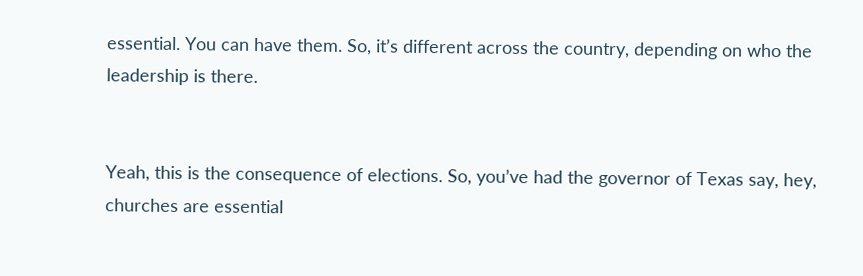essential. You can have them. So, it’s different across the country, depending on who the leadership is there.


Yeah, this is the consequence of elections. So, you’ve had the governor of Texas say, hey, churches are essential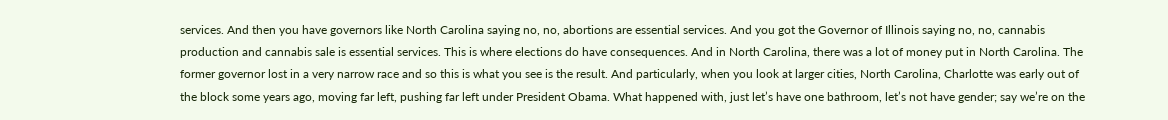services. And then you have governors like North Carolina saying no, no, abortions are essential services. And you got the Governor of Illinois saying no, no, cannabis production and cannabis sale is essential services. This is where elections do have consequences. And in North Carolina, there was a lot of money put in North Carolina. The former governor lost in a very narrow race and so this is what you see is the result. And particularly, when you look at larger cities, North Carolina, Charlotte was early out of the block some years ago, moving far left, pushing far left under President Obama. What happened with, just let’s have one bathroom, let’s not have gender; say we’re on the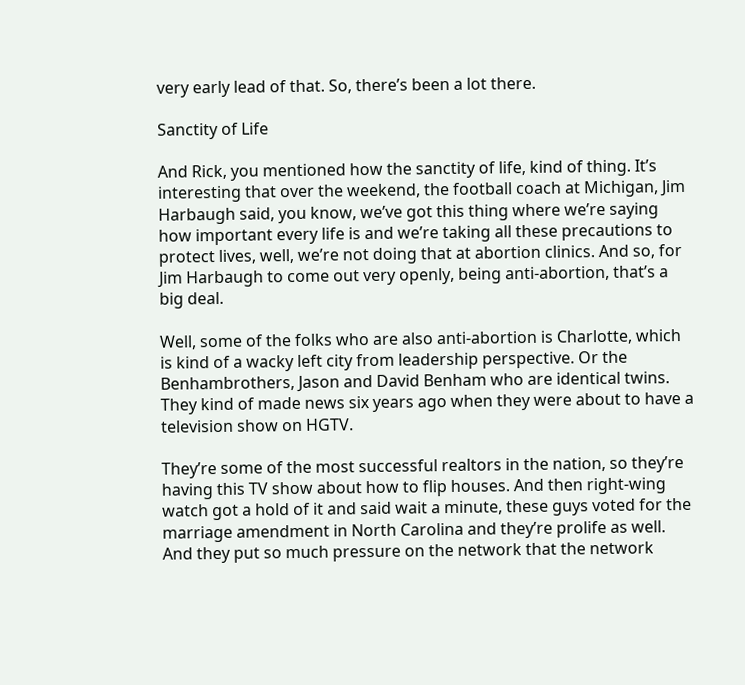very early lead of that. So, there’s been a lot there.

Sanctity of Life

And Rick, you mentioned how the sanctity of life, kind of thing. It’s interesting that over the weekend, the football coach at Michigan, Jim Harbaugh said, you know, we’ve got this thing where we’re saying how important every life is and we’re taking all these precautions to protect lives, well, we’re not doing that at abortion clinics. And so, for Jim Harbaugh to come out very openly, being anti-abortion, that’s a big deal.

Well, some of the folks who are also anti-abortion is Charlotte, which is kind of a wacky left city from leadership perspective. Or the Benhambrothers, Jason and David Benham who are identical twins. They kind of made news six years ago when they were about to have a television show on HGTV.

They’re some of the most successful realtors in the nation, so they’re having this TV show about how to flip houses. And then right-wing watch got a hold of it and said wait a minute, these guys voted for the marriage amendment in North Carolina and they’re prolife as well. And they put so much pressure on the network that the network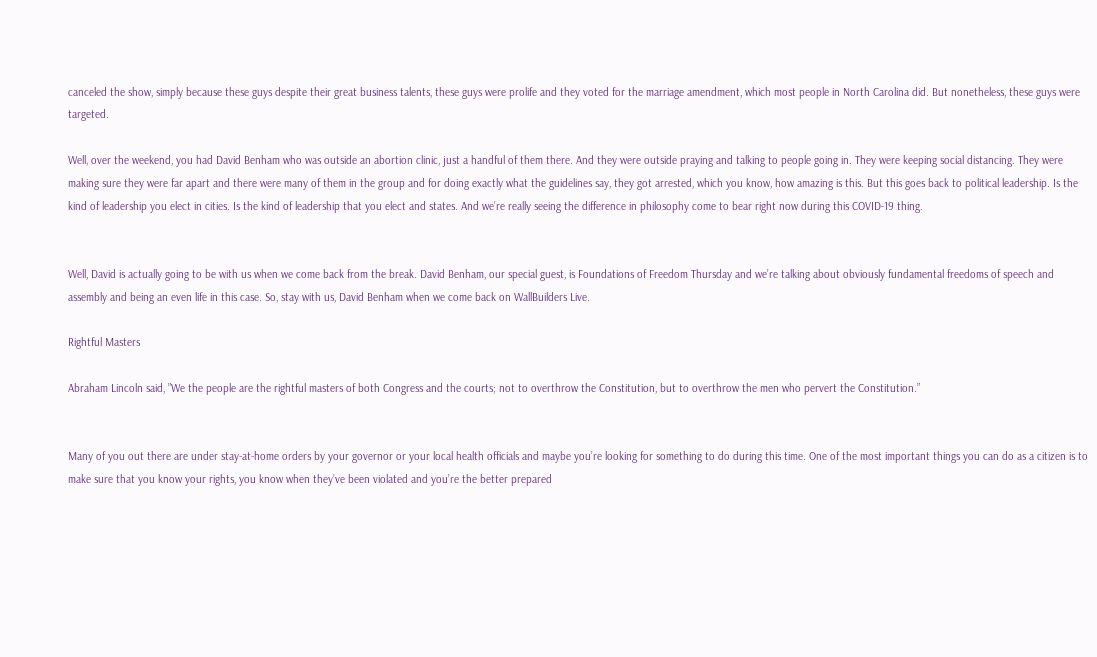canceled the show, simply because these guys despite their great business talents, these guys were prolife and they voted for the marriage amendment, which most people in North Carolina did. But nonetheless, these guys were targeted.

Well, over the weekend, you had David Benham who was outside an abortion clinic, just a handful of them there. And they were outside praying and talking to people going in. They were keeping social distancing. They were making sure they were far apart and there were many of them in the group and for doing exactly what the guidelines say, they got arrested, which you know, how amazing is this. But this goes back to political leadership. Is the kind of leadership you elect in cities. Is the kind of leadership that you elect and states. And we’re really seeing the difference in philosophy come to bear right now during this COVID-19 thing.


Well, David is actually going to be with us when we come back from the break. David Benham, our special guest, is Foundations of Freedom Thursday and we’re talking about obviously fundamental freedoms of speech and assembly and being an even life in this case. So, stay with us, David Benham when we come back on WallBuilders Live.

Rightful Masters

Abraham Lincoln said, ”We the people are the rightful masters of both Congress and the courts; not to overthrow the Constitution, but to overthrow the men who pervert the Constitution.”


Many of you out there are under stay-at-home orders by your governor or your local health officials and maybe you’re looking for something to do during this time. One of the most important things you can do as a citizen is to make sure that you know your rights, you know when they’ve been violated and you’re the better prepared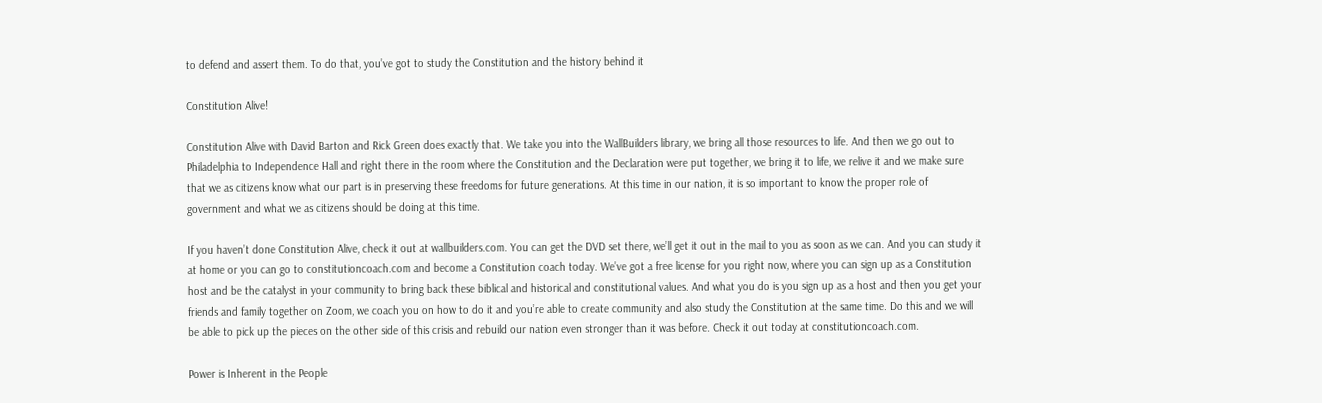to defend and assert them. To do that, you’ve got to study the Constitution and the history behind it

Constitution Alive!

Constitution Alive with David Barton and Rick Green does exactly that. We take you into the WallBuilders library, we bring all those resources to life. And then we go out to Philadelphia to Independence Hall and right there in the room where the Constitution and the Declaration were put together, we bring it to life, we relive it and we make sure that we as citizens know what our part is in preserving these freedoms for future generations. At this time in our nation, it is so important to know the proper role of government and what we as citizens should be doing at this time.

If you haven’t done Constitution Alive, check it out at wallbuilders.com. You can get the DVD set there, we’ll get it out in the mail to you as soon as we can. And you can study it at home or you can go to constitutioncoach.com and become a Constitution coach today. We’ve got a free license for you right now, where you can sign up as a Constitution host and be the catalyst in your community to bring back these biblical and historical and constitutional values. And what you do is you sign up as a host and then you get your friends and family together on Zoom, we coach you on how to do it and you’re able to create community and also study the Constitution at the same time. Do this and we will be able to pick up the pieces on the other side of this crisis and rebuild our nation even stronger than it was before. Check it out today at constitutioncoach.com.

Power is Inherent in the People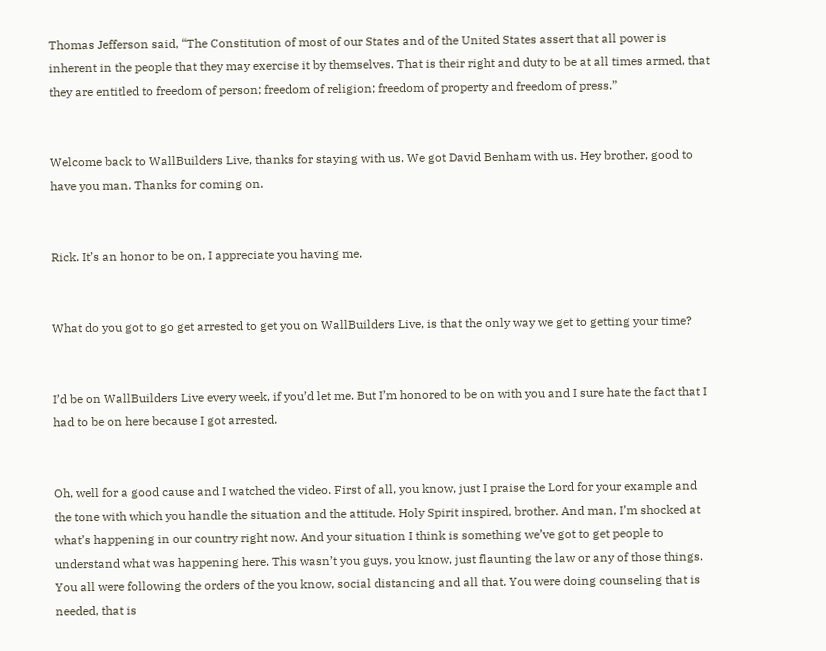Thomas Jefferson said, “The Constitution of most of our States and of the United States assert that all power is inherent in the people that they may exercise it by themselves. That is their right and duty to be at all times armed, that they are entitled to freedom of person; freedom of religion; freedom of property and freedom of press.”


Welcome back to WallBuilders Live, thanks for staying with us. We got David Benham with us. Hey brother, good to have you man. Thanks for coming on.


Rick. It’s an honor to be on, I appreciate you having me.


What do you got to go get arrested to get you on WallBuilders Live, is that the only way we get to getting your time?


I’d be on WallBuilders Live every week, if you’d let me. But I’m honored to be on with you and I sure hate the fact that I had to be on here because I got arrested.


Oh, well for a good cause and I watched the video. First of all, you know, just I praise the Lord for your example and the tone with which you handle the situation and the attitude. Holy Spirit inspired, brother. And man, I’m shocked at what’s happening in our country right now. And your situation I think is something we’ve got to get people to understand what was happening here. This wasn’t you guys, you know, just flaunting the law or any of those things. You all were following the orders of the you know, social distancing and all that. You were doing counseling that is needed, that is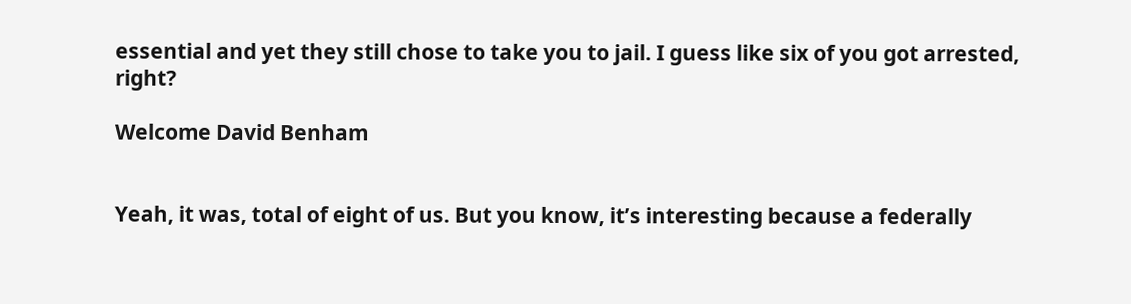essential and yet they still chose to take you to jail. I guess like six of you got arrested, right?

Welcome David Benham


Yeah, it was, total of eight of us. But you know, it’s interesting because a federally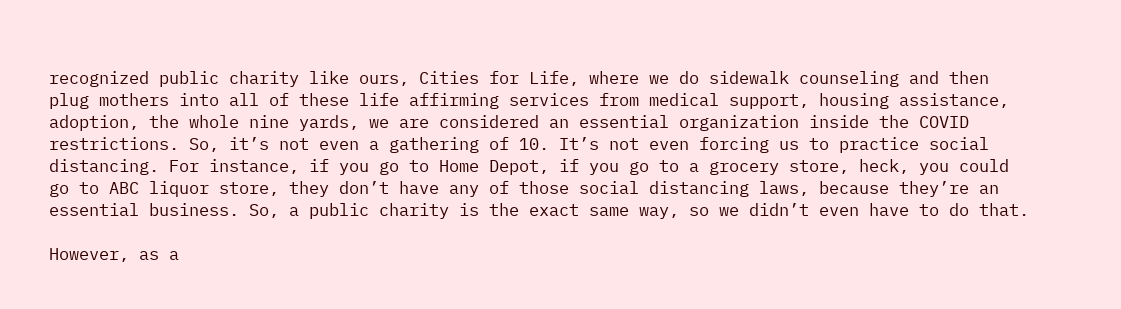recognized public charity like ours, Cities for Life, where we do sidewalk counseling and then plug mothers into all of these life affirming services from medical support, housing assistance, adoption, the whole nine yards, we are considered an essential organization inside the COVID restrictions. So, it’s not even a gathering of 10. It’s not even forcing us to practice social distancing. For instance, if you go to Home Depot, if you go to a grocery store, heck, you could go to ABC liquor store, they don’t have any of those social distancing laws, because they’re an essential business. So, a public charity is the exact same way, so we didn’t even have to do that.

However, as a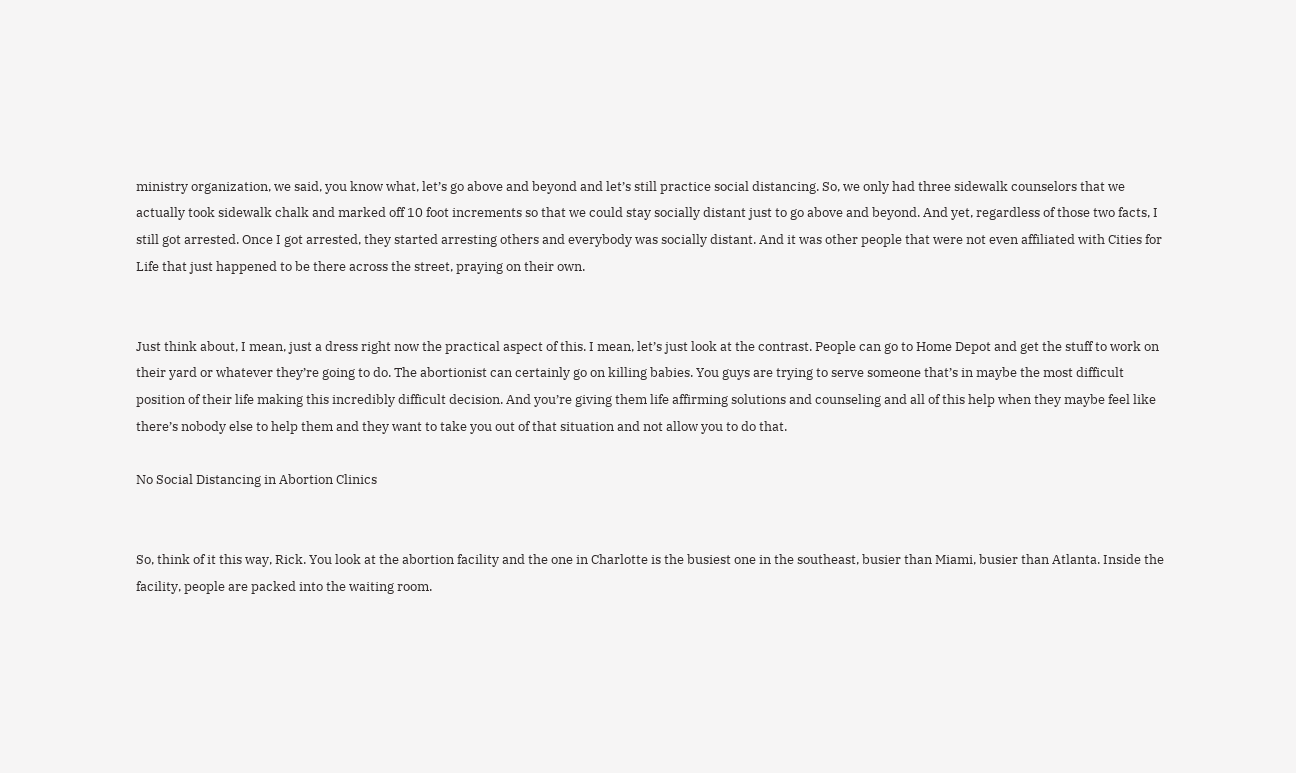ministry organization, we said, you know what, let’s go above and beyond and let’s still practice social distancing. So, we only had three sidewalk counselors that we actually took sidewalk chalk and marked off 10 foot increments so that we could stay socially distant just to go above and beyond. And yet, regardless of those two facts, I still got arrested. Once I got arrested, they started arresting others and everybody was socially distant. And it was other people that were not even affiliated with Cities for Life that just happened to be there across the street, praying on their own.


Just think about, I mean, just a dress right now the practical aspect of this. I mean, let’s just look at the contrast. People can go to Home Depot and get the stuff to work on their yard or whatever they’re going to do. The abortionist can certainly go on killing babies. You guys are trying to serve someone that’s in maybe the most difficult position of their life making this incredibly difficult decision. And you’re giving them life affirming solutions and counseling and all of this help when they maybe feel like there’s nobody else to help them and they want to take you out of that situation and not allow you to do that.

No Social Distancing in Abortion Clinics


So, think of it this way, Rick. You look at the abortion facility and the one in Charlotte is the busiest one in the southeast, busier than Miami, busier than Atlanta. Inside the facility, people are packed into the waiting room.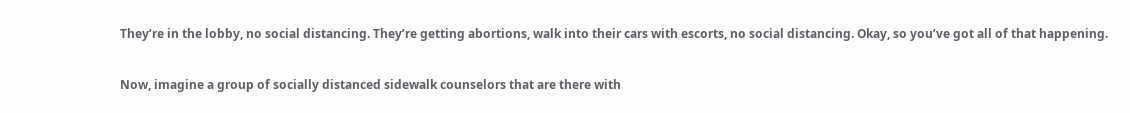They’re in the lobby, no social distancing. They’re getting abortions, walk into their cars with escorts, no social distancing. Okay, so you’ve got all of that happening.

Now, imagine a group of socially distanced sidewalk counselors that are there with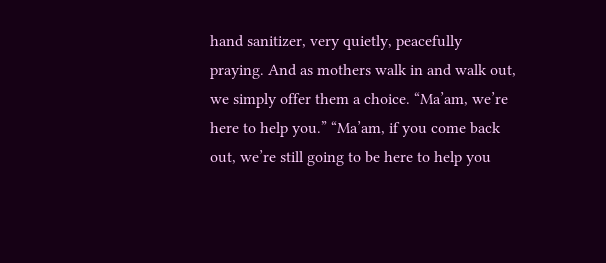hand sanitizer, very quietly, peacefully praying. And as mothers walk in and walk out, we simply offer them a choice. “Ma’am, we’re here to help you.” “Ma’am, if you come back out, we’re still going to be here to help you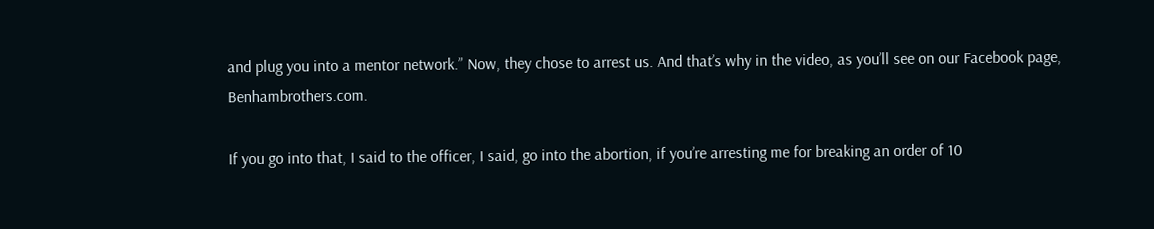and plug you into a mentor network.” Now, they chose to arrest us. And that’s why in the video, as you’ll see on our Facebook page, Benhambrothers.com.

If you go into that, I said to the officer, I said, go into the abortion, if you’re arresting me for breaking an order of 10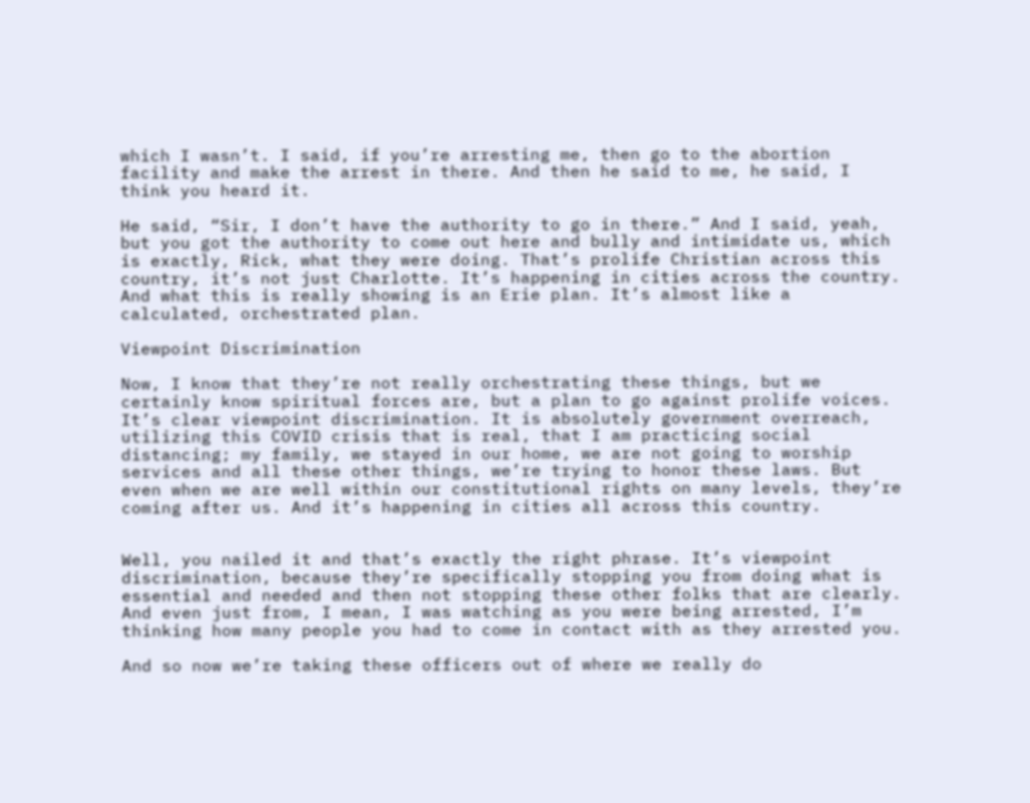which I wasn’t. I said, if you’re arresting me, then go to the abortion facility and make the arrest in there. And then he said to me, he said, I think you heard it.

He said, “Sir, I don’t have the authority to go in there.” And I said, yeah, but you got the authority to come out here and bully and intimidate us, which is exactly, Rick, what they were doing. That’s prolife Christian across this country, it’s not just Charlotte. It’s happening in cities across the country. And what this is really showing is an Erie plan. It’s almost like a calculated, orchestrated plan.

Viewpoint Discrimination

Now, I know that they’re not really orchestrating these things, but we certainly know spiritual forces are, but a plan to go against prolife voices. It’s clear viewpoint discrimination. It is absolutely government overreach, utilizing this COVID crisis that is real, that I am practicing social distancing; my family, we stayed in our home, we are not going to worship services and all these other things, we’re trying to honor these laws. But even when we are well within our constitutional rights on many levels, they’re coming after us. And it’s happening in cities all across this country.


Well, you nailed it and that’s exactly the right phrase. It’s viewpoint discrimination, because they’re specifically stopping you from doing what is essential and needed and then not stopping these other folks that are clearly. And even just from, I mean, I was watching as you were being arrested, I’m thinking how many people you had to come in contact with as they arrested you.

And so now we’re taking these officers out of where we really do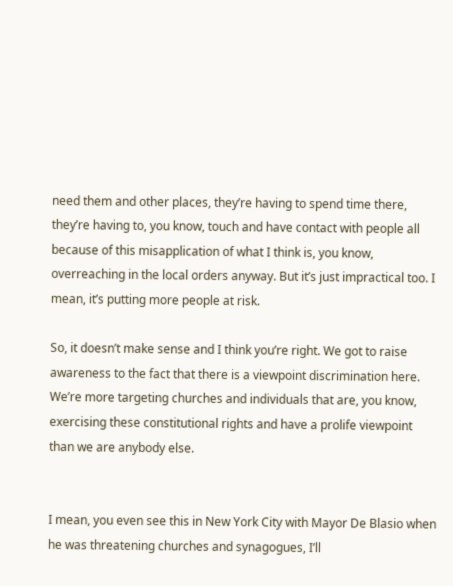need them and other places, they’re having to spend time there, they’re having to, you know, touch and have contact with people all because of this misapplication of what I think is, you know, overreaching in the local orders anyway. But it’s just impractical too. I mean, it’s putting more people at risk.

So, it doesn’t make sense and I think you’re right. We got to raise awareness to the fact that there is a viewpoint discrimination here. We’re more targeting churches and individuals that are, you know, exercising these constitutional rights and have a prolife viewpoint than we are anybody else.


I mean, you even see this in New York City with Mayor De Blasio when he was threatening churches and synagogues, I’ll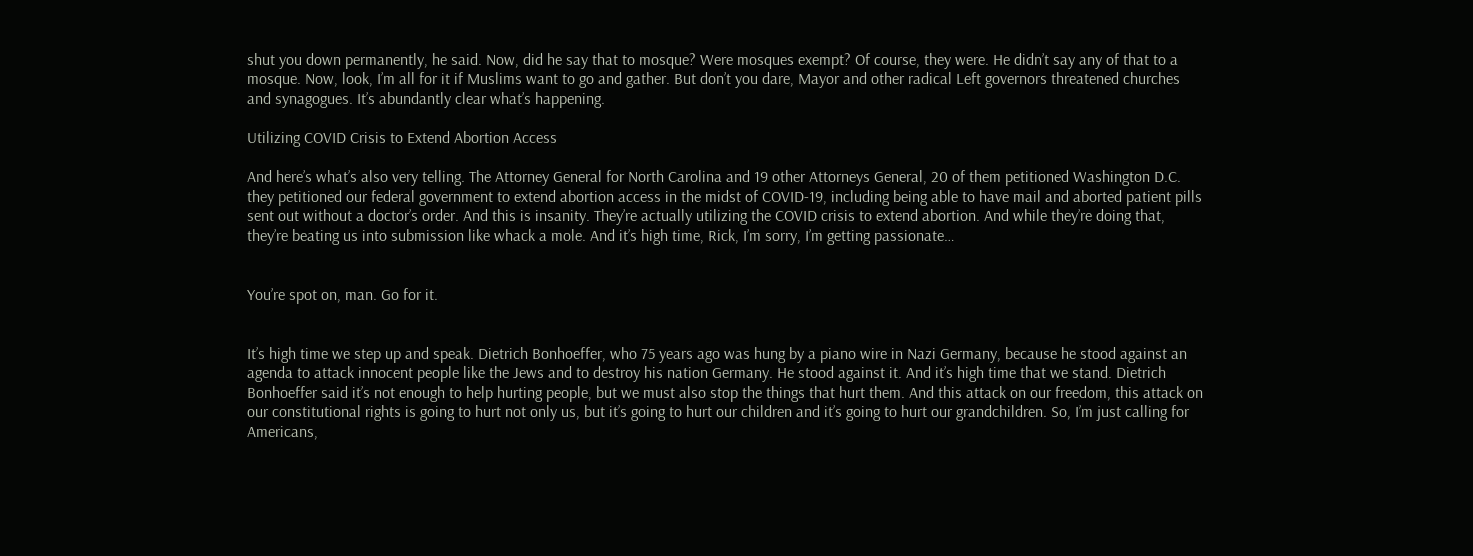shut you down permanently, he said. Now, did he say that to mosque? Were mosques exempt? Of course, they were. He didn’t say any of that to a mosque. Now, look, I’m all for it if Muslims want to go and gather. But don’t you dare, Mayor and other radical Left governors threatened churches and synagogues. It’s abundantly clear what’s happening.

Utilizing COVID Crisis to Extend Abortion Access

And here’s what’s also very telling. The Attorney General for North Carolina and 19 other Attorneys General, 20 of them petitioned Washington D.C. they petitioned our federal government to extend abortion access in the midst of COVID-19, including being able to have mail and aborted patient pills sent out without a doctor’s order. And this is insanity. They’re actually utilizing the COVID crisis to extend abortion. And while they’re doing that, they’re beating us into submission like whack a mole. And it’s high time, Rick, I’m sorry, I’m getting passionate…


You’re spot on, man. Go for it.


It’s high time we step up and speak. Dietrich Bonhoeffer, who 75 years ago was hung by a piano wire in Nazi Germany, because he stood against an agenda to attack innocent people like the Jews and to destroy his nation Germany. He stood against it. And it’s high time that we stand. Dietrich Bonhoeffer said it’s not enough to help hurting people, but we must also stop the things that hurt them. And this attack on our freedom, this attack on our constitutional rights is going to hurt not only us, but it’s going to hurt our children and it’s going to hurt our grandchildren. So, I’m just calling for Americans,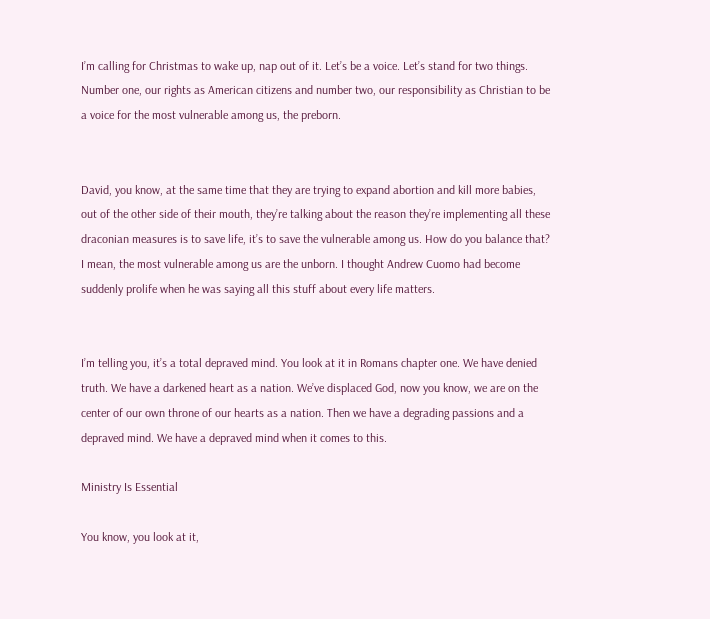I’m calling for Christmas to wake up, nap out of it. Let’s be a voice. Let’s stand for two things. Number one, our rights as American citizens and number two, our responsibility as Christian to be a voice for the most vulnerable among us, the preborn.


David, you know, at the same time that they are trying to expand abortion and kill more babies, out of the other side of their mouth, they’re talking about the reason they’re implementing all these draconian measures is to save life, it’s to save the vulnerable among us. How do you balance that? I mean, the most vulnerable among us are the unborn. I thought Andrew Cuomo had become suddenly prolife when he was saying all this stuff about every life matters.


I’m telling you, it’s a total depraved mind. You look at it in Romans chapter one. We have denied truth. We have a darkened heart as a nation. We’ve displaced God, now you know, we are on the center of our own throne of our hearts as a nation. Then we have a degrading passions and a depraved mind. We have a depraved mind when it comes to this.

Ministry Is Essential

You know, you look at it,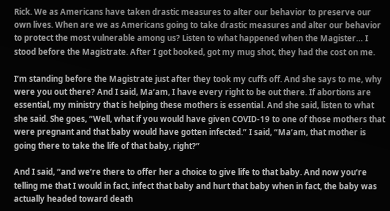Rick. We as Americans have taken drastic measures to alter our behavior to preserve our own lives. When are we as Americans going to take drastic measures and alter our behavior to protect the most vulnerable among us? Listen to what happened when the Magister… I stood before the Magistrate. After I got booked, got my mug shot, they had the cost on me.

I’m standing before the Magistrate just after they took my cuffs off. And she says to me, why were you out there? And I said, Ma’am, I have every right to be out there. If abortions are essential, my ministry that is helping these mothers is essential. And she said, listen to what she said. She goes, “Well, what if you would have given COVID-19 to one of those mothers that were pregnant and that baby would have gotten infected.” I said, “Ma’am, that mother is going there to take the life of that baby, right?”

And I said, “and we’re there to offer her a choice to give life to that baby. And now you’re telling me that I would in fact, infect that baby and hurt that baby when in fact, the baby was actually headed toward death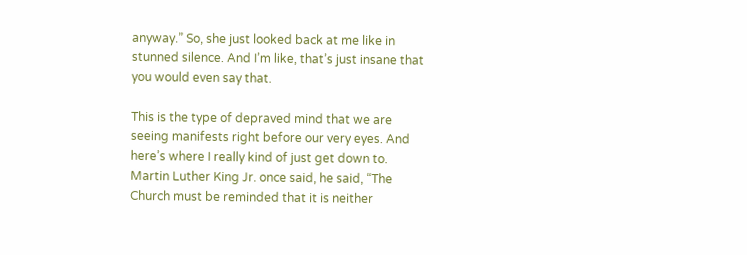anyway.” So, she just looked back at me like in stunned silence. And I’m like, that’s just insane that you would even say that.

This is the type of depraved mind that we are seeing manifests right before our very eyes. And here’s where I really kind of just get down to. Martin Luther King Jr. once said, he said, “The Church must be reminded that it is neither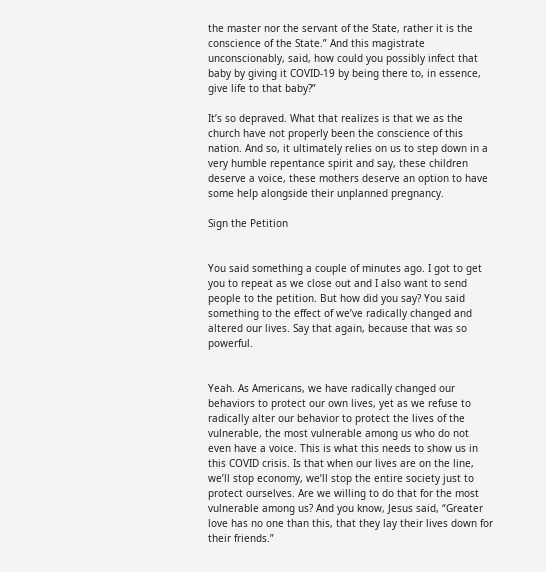the master nor the servant of the State, rather it is the conscience of the State.” And this magistrate unconscionably, said, how could you possibly infect that baby by giving it COVID-19 by being there to, in essence, give life to that baby?”

It’s so depraved. What that realizes is that we as the church have not properly been the conscience of this nation. And so, it ultimately relies on us to step down in a very humble repentance spirit and say, these children deserve a voice, these mothers deserve an option to have some help alongside their unplanned pregnancy.

Sign the Petition


You said something a couple of minutes ago. I got to get you to repeat as we close out and I also want to send people to the petition. But how did you say? You said something to the effect of we’ve radically changed and altered our lives. Say that again, because that was so powerful.


Yeah. As Americans, we have radically changed our behaviors to protect our own lives, yet as we refuse to radically alter our behavior to protect the lives of the vulnerable, the most vulnerable among us who do not even have a voice. This is what this needs to show us in this COVID crisis. Is that when our lives are on the line, we’ll stop economy, we’ll stop the entire society just to protect ourselves. Are we willing to do that for the most vulnerable among us? And you know, Jesus said, “Greater love has no one than this, that they lay their lives down for their friends.”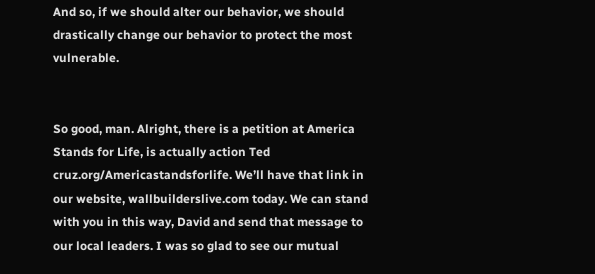And so, if we should alter our behavior, we should drastically change our behavior to protect the most vulnerable.


So good, man. Alright, there is a petition at America Stands for Life, is actually action Ted cruz.org/Americastandsforlife. We’ll have that link in our website, wallbuilderslive.com today. We can stand with you in this way, David and send that message to our local leaders. I was so glad to see our mutual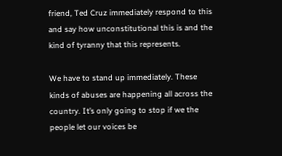friend, Ted Cruz immediately respond to this and say how unconstitutional this is and the kind of tyranny that this represents.

We have to stand up immediately. These kinds of abuses are happening all across the country. It’s only going to stop if we the people let our voices be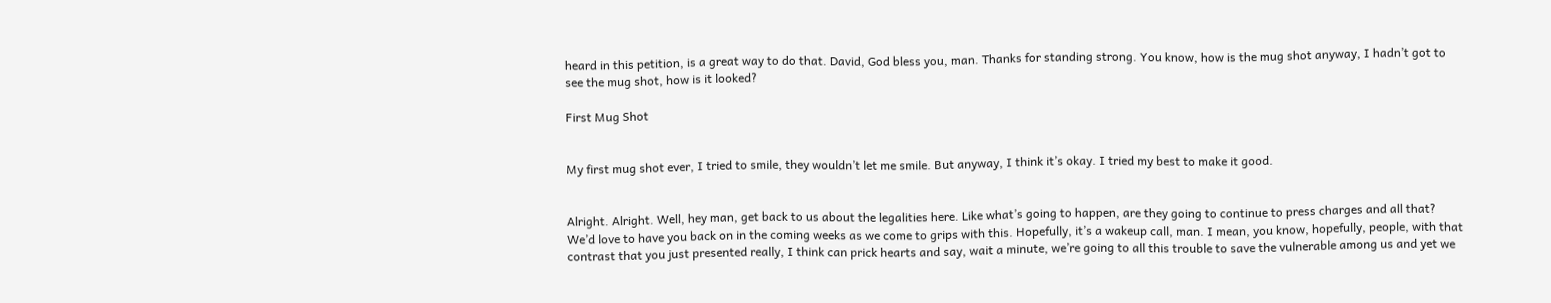heard in this petition, is a great way to do that. David, God bless you, man. Thanks for standing strong. You know, how is the mug shot anyway, I hadn’t got to see the mug shot, how is it looked?

First Mug Shot


My first mug shot ever, I tried to smile, they wouldn’t let me smile. But anyway, I think it’s okay. I tried my best to make it good.


Alright. Alright. Well, hey man, get back to us about the legalities here. Like what’s going to happen, are they going to continue to press charges and all that? We’d love to have you back on in the coming weeks as we come to grips with this. Hopefully, it’s a wakeup call, man. I mean, you know, hopefully, people, with that contrast that you just presented really, I think can prick hearts and say, wait a minute, we’re going to all this trouble to save the vulnerable among us and yet we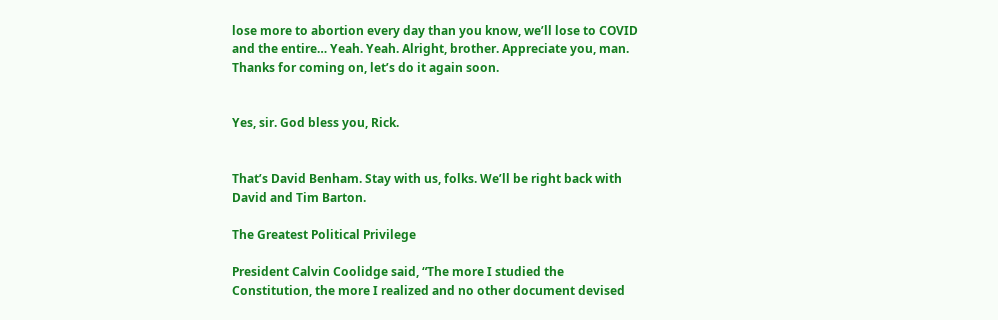lose more to abortion every day than you know, we’ll lose to COVID and the entire… Yeah. Yeah. Alright, brother. Appreciate you, man. Thanks for coming on, let’s do it again soon.


Yes, sir. God bless you, Rick.


That’s David Benham. Stay with us, folks. We’ll be right back with David and Tim Barton.

The Greatest Political Privilege

President Calvin Coolidge said, “The more I studied the Constitution, the more I realized and no other document devised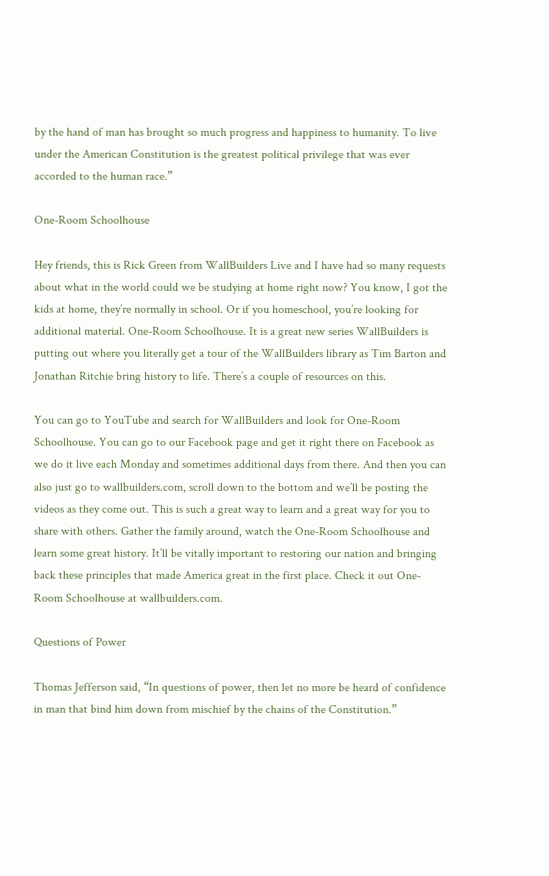by the hand of man has brought so much progress and happiness to humanity. To live under the American Constitution is the greatest political privilege that was ever accorded to the human race.”

One-Room Schoolhouse

Hey friends, this is Rick Green from WallBuilders Live and I have had so many requests about what in the world could we be studying at home right now? You know, I got the kids at home, they’re normally in school. Or if you homeschool, you’re looking for additional material. One-Room Schoolhouse. It is a great new series WallBuilders is putting out where you literally get a tour of the WallBuilders library as Tim Barton and Jonathan Ritchie bring history to life. There’s a couple of resources on this.

You can go to YouTube and search for WallBuilders and look for One-Room Schoolhouse. You can go to our Facebook page and get it right there on Facebook as we do it live each Monday and sometimes additional days from there. And then you can also just go to wallbuilders.com, scroll down to the bottom and we’ll be posting the videos as they come out. This is such a great way to learn and a great way for you to share with others. Gather the family around, watch the One-Room Schoolhouse and learn some great history. It’ll be vitally important to restoring our nation and bringing back these principles that made America great in the first place. Check it out One- Room Schoolhouse at wallbuilders.com.

Questions of Power

Thomas Jefferson said, “In questions of power, then let no more be heard of confidence in man that bind him down from mischief by the chains of the Constitution.”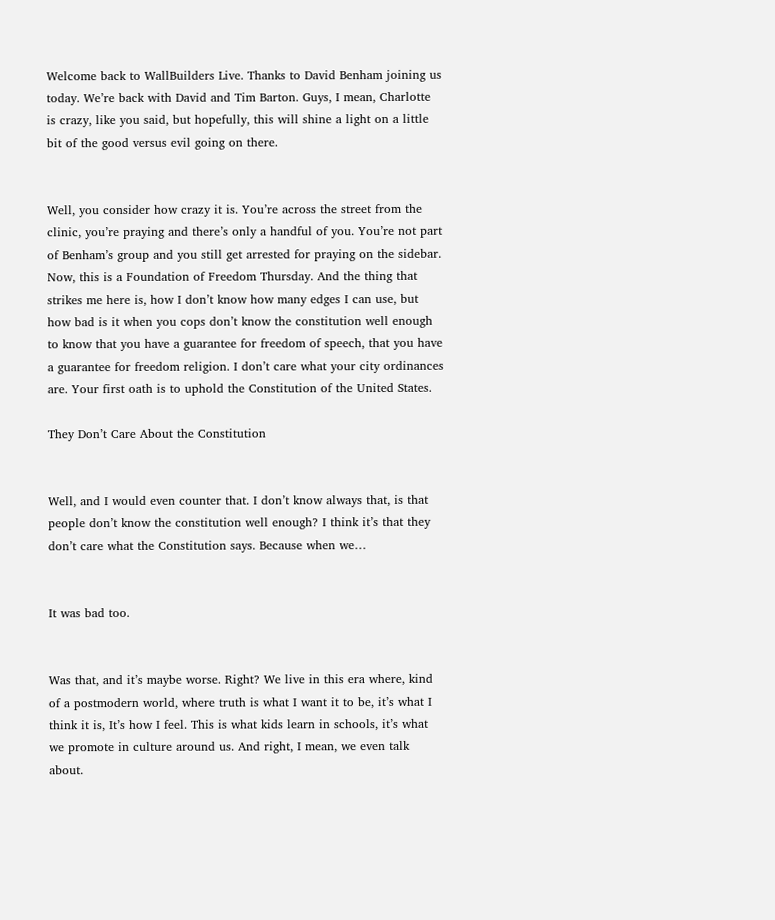Welcome back to WallBuilders Live. Thanks to David Benham joining us today. We’re back with David and Tim Barton. Guys, I mean, Charlotte is crazy, like you said, but hopefully, this will shine a light on a little bit of the good versus evil going on there.


Well, you consider how crazy it is. You’re across the street from the clinic, you’re praying and there’s only a handful of you. You’re not part of Benham’s group and you still get arrested for praying on the sidebar. Now, this is a Foundation of Freedom Thursday. And the thing that strikes me here is, how I don’t know how many edges I can use, but how bad is it when you cops don’t know the constitution well enough to know that you have a guarantee for freedom of speech, that you have a guarantee for freedom religion. I don’t care what your city ordinances are. Your first oath is to uphold the Constitution of the United States.

They Don’t Care About the Constitution


Well, and I would even counter that. I don’t know always that, is that people don’t know the constitution well enough? I think it’s that they don’t care what the Constitution says. Because when we…


It was bad too.


Was that, and it’s maybe worse. Right? We live in this era where, kind of a postmodern world, where truth is what I want it to be, it’s what I think it is, It’s how I feel. This is what kids learn in schools, it’s what we promote in culture around us. And right, I mean, we even talk about.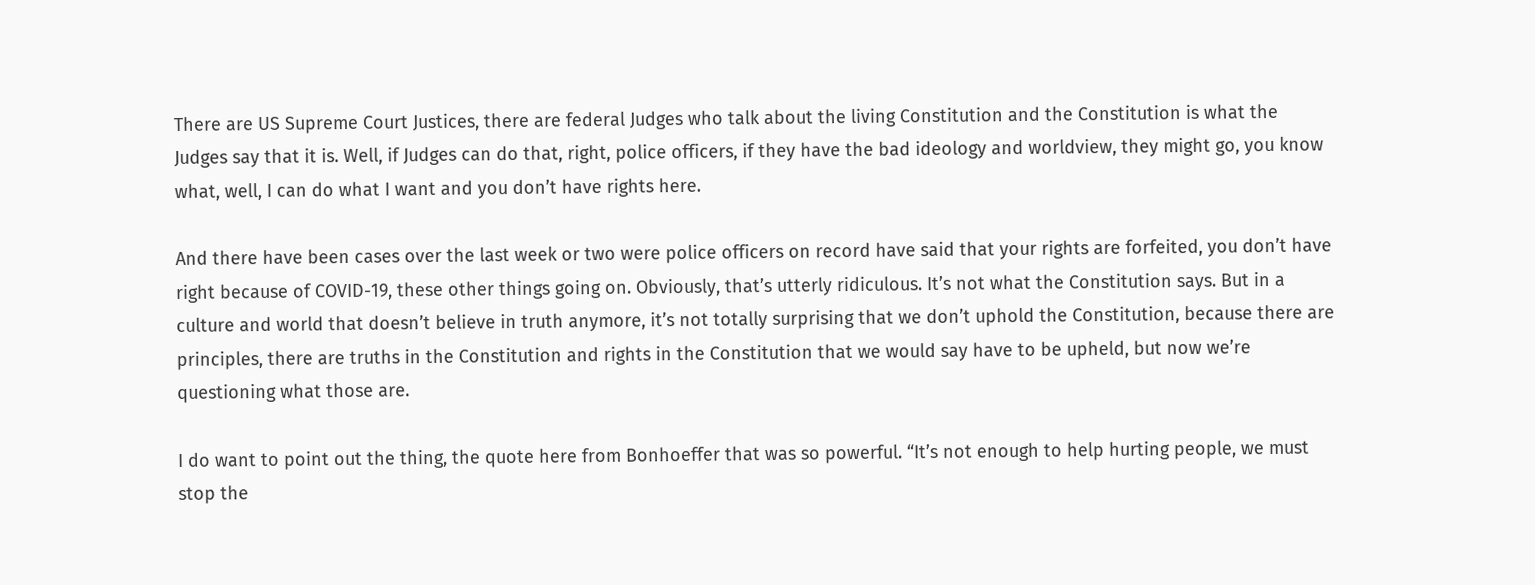There are US Supreme Court Justices, there are federal Judges who talk about the living Constitution and the Constitution is what the Judges say that it is. Well, if Judges can do that, right, police officers, if they have the bad ideology and worldview, they might go, you know what, well, I can do what I want and you don’t have rights here.

And there have been cases over the last week or two were police officers on record have said that your rights are forfeited, you don’t have right because of COVID-19, these other things going on. Obviously, that’s utterly ridiculous. It’s not what the Constitution says. But in a culture and world that doesn’t believe in truth anymore, it’s not totally surprising that we don’t uphold the Constitution, because there are principles, there are truths in the Constitution and rights in the Constitution that we would say have to be upheld, but now we’re questioning what those are.

I do want to point out the thing, the quote here from Bonhoeffer that was so powerful. “It’s not enough to help hurting people, we must stop the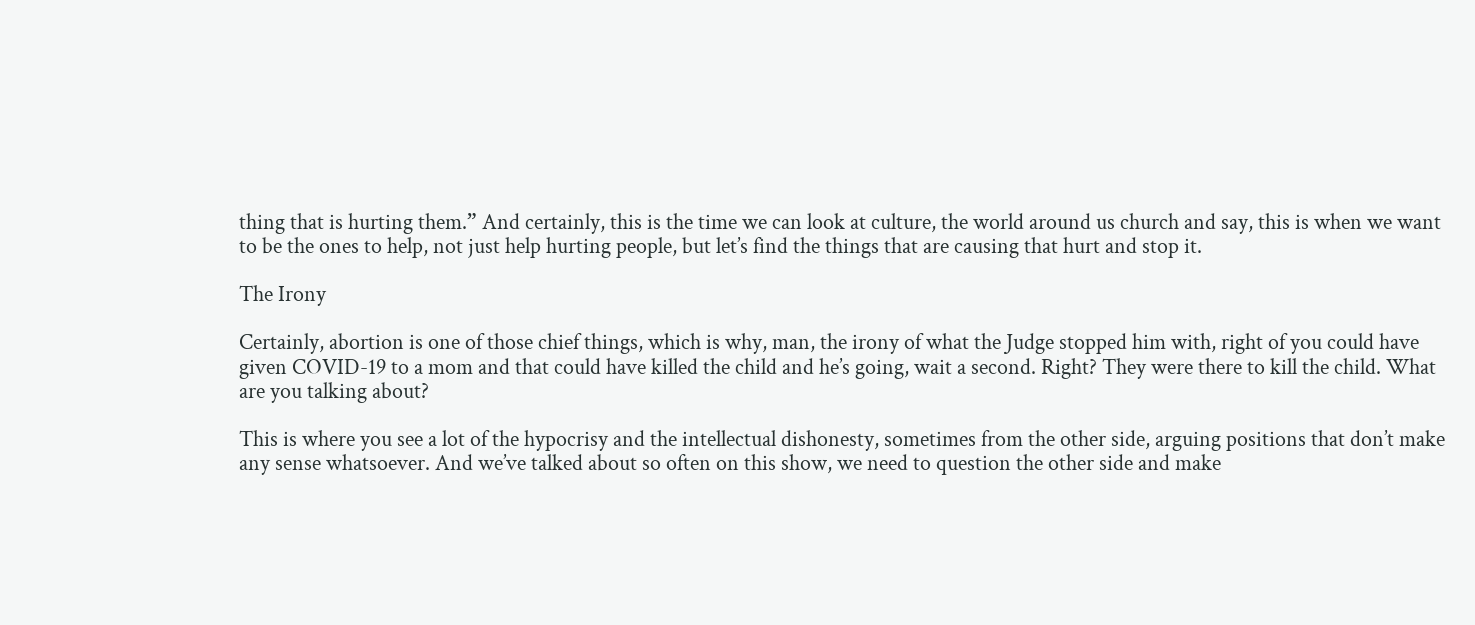thing that is hurting them.” And certainly, this is the time we can look at culture, the world around us church and say, this is when we want to be the ones to help, not just help hurting people, but let’s find the things that are causing that hurt and stop it.

The Irony

Certainly, abortion is one of those chief things, which is why, man, the irony of what the Judge stopped him with, right of you could have given COVID-19 to a mom and that could have killed the child and he’s going, wait a second. Right? They were there to kill the child. What are you talking about?

This is where you see a lot of the hypocrisy and the intellectual dishonesty, sometimes from the other side, arguing positions that don’t make any sense whatsoever. And we’ve talked about so often on this show, we need to question the other side and make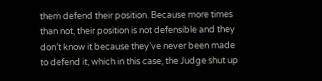them defend their position. Because more times than not, their position is not defensible and they don’t know it because they’ve never been made to defend it, which in this case, the Judge shut up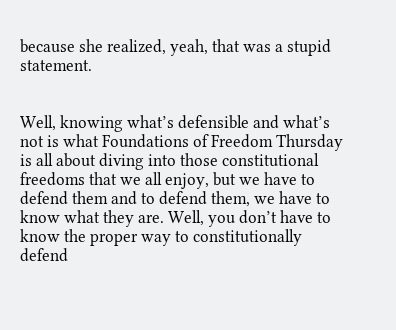because she realized, yeah, that was a stupid statement.


Well, knowing what’s defensible and what’s not is what Foundations of Freedom Thursday is all about diving into those constitutional freedoms that we all enjoy, but we have to defend them and to defend them, we have to know what they are. Well, you don’t have to know the proper way to constitutionally defend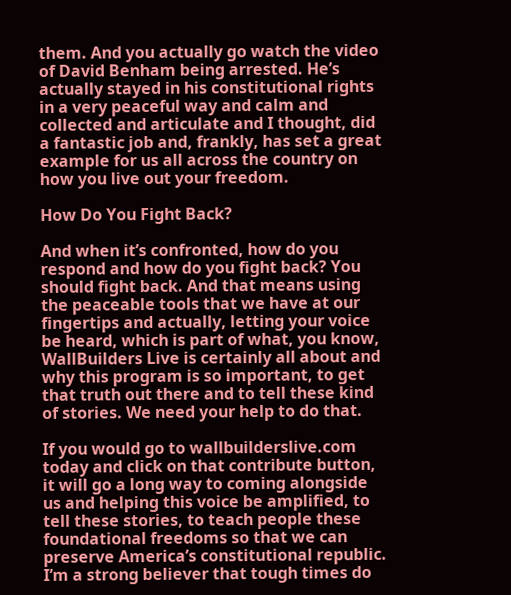them. And you actually go watch the video of David Benham being arrested. He’s actually stayed in his constitutional rights in a very peaceful way and calm and collected and articulate and I thought, did a fantastic job and, frankly, has set a great example for us all across the country on how you live out your freedom.

How Do You Fight Back?

And when it’s confronted, how do you respond and how do you fight back? You should fight back. And that means using the peaceable tools that we have at our fingertips and actually, letting your voice be heard, which is part of what, you know, WallBuilders Live is certainly all about and why this program is so important, to get that truth out there and to tell these kind of stories. We need your help to do that.

If you would go to wallbuilderslive.com today and click on that contribute button, it will go a long way to coming alongside us and helping this voice be amplified, to tell these stories, to teach people these foundational freedoms so that we can preserve America’s constitutional republic. I’m a strong believer that tough times do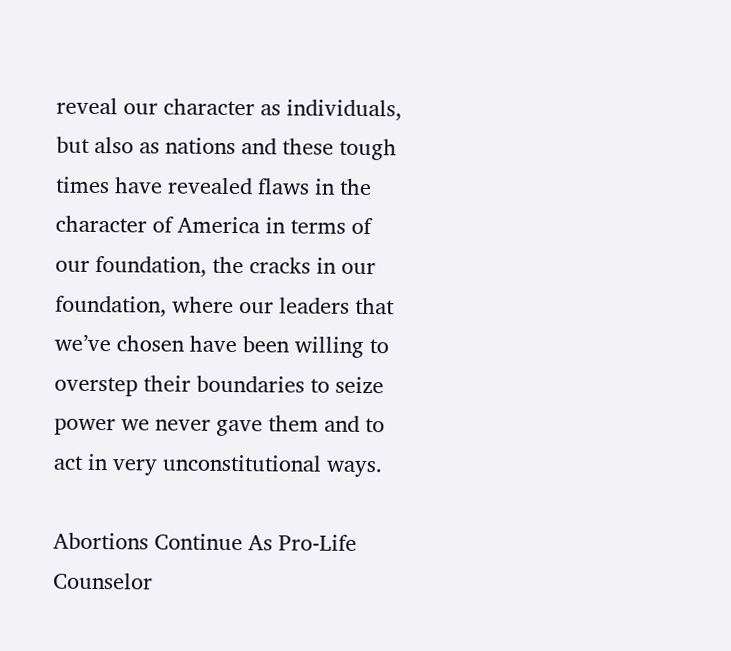reveal our character as individuals, but also as nations and these tough times have revealed flaws in the character of America in terms of our foundation, the cracks in our foundation, where our leaders that we’ve chosen have been willing to overstep their boundaries to seize power we never gave them and to act in very unconstitutional ways.

Abortions Continue As Pro-Life Counselor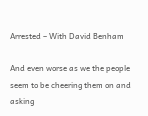Arrested – With David Benham

And even worse as we the people seem to be cheering them on and asking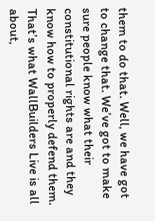them to do that. Well, we have got to change that. We’ve got to make sure people know what their constitutional rights are and they know how to properly defend them. That’s what WallBuilders Live is all about,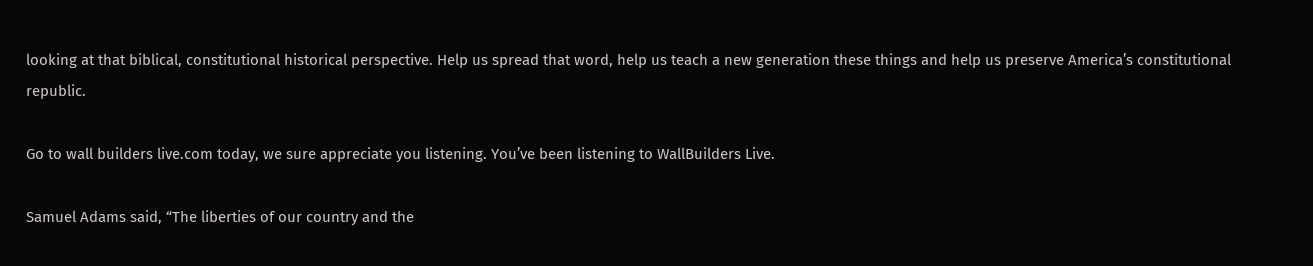looking at that biblical, constitutional historical perspective. Help us spread that word, help us teach a new generation these things and help us preserve America’s constitutional republic.

Go to wall builders live.com today, we sure appreciate you listening. You’ve been listening to WallBuilders Live.

Samuel Adams said, “The liberties of our country and the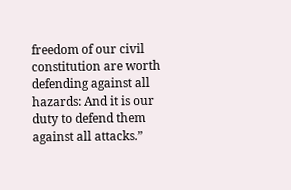freedom of our civil constitution are worth defending against all hazards: And it is our duty to defend them against all attacks.”